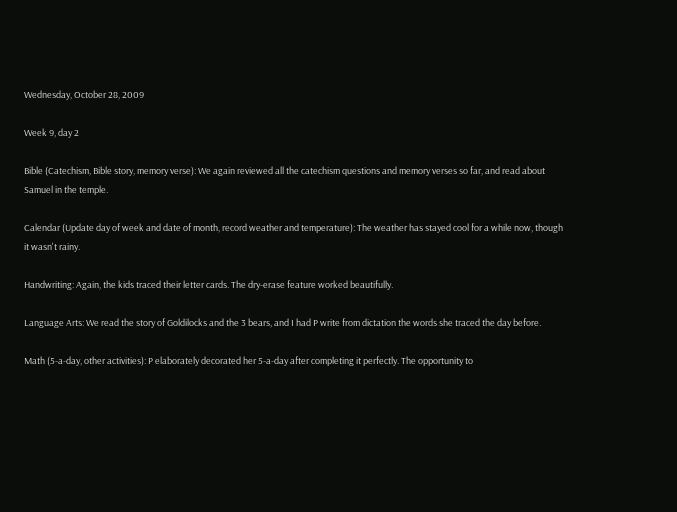Wednesday, October 28, 2009

Week 9, day 2

Bible (Catechism, Bible story, memory verse): We again reviewed all the catechism questions and memory verses so far, and read about Samuel in the temple.

Calendar (Update day of week and date of month, record weather and temperature): The weather has stayed cool for a while now, though it wasn't rainy.

Handwriting: Again, the kids traced their letter cards. The dry-erase feature worked beautifully.

Language Arts: We read the story of Goldilocks and the 3 bears, and I had P write from dictation the words she traced the day before.

Math (5-a-day, other activities): P elaborately decorated her 5-a-day after completing it perfectly. The opportunity to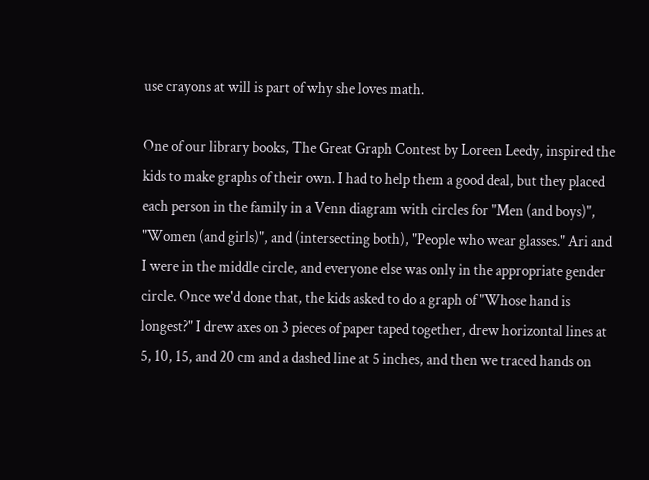use crayons at will is part of why she loves math.

One of our library books, The Great Graph Contest by Loreen Leedy, inspired the kids to make graphs of their own. I had to help them a good deal, but they placed each person in the family in a Venn diagram with circles for "Men (and boys)", "Women (and girls)", and (intersecting both), "People who wear glasses." Ari and I were in the middle circle, and everyone else was only in the appropriate gender circle. Once we'd done that, the kids asked to do a graph of "Whose hand is longest?" I drew axes on 3 pieces of paper taped together, drew horizontal lines at 5, 10, 15, and 20 cm and a dashed line at 5 inches, and then we traced hands on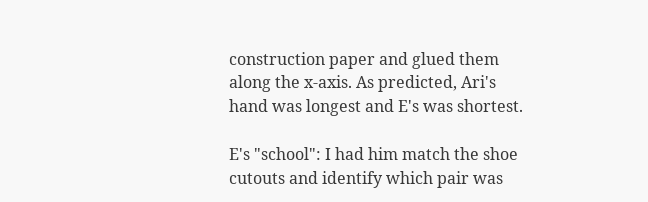construction paper and glued them along the x-axis. As predicted, Ari's hand was longest and E's was shortest.

E's "school": I had him match the shoe cutouts and identify which pair was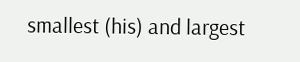smallest (his) and largest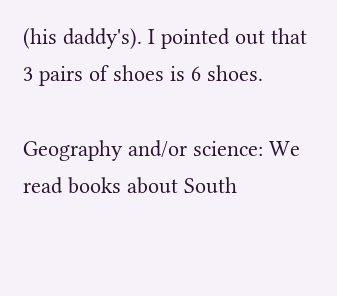(his daddy's). I pointed out that 3 pairs of shoes is 6 shoes.

Geography and/or science: We read books about South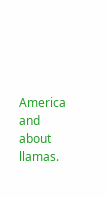America and about llamas.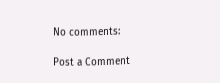No comments:

Post a Comment